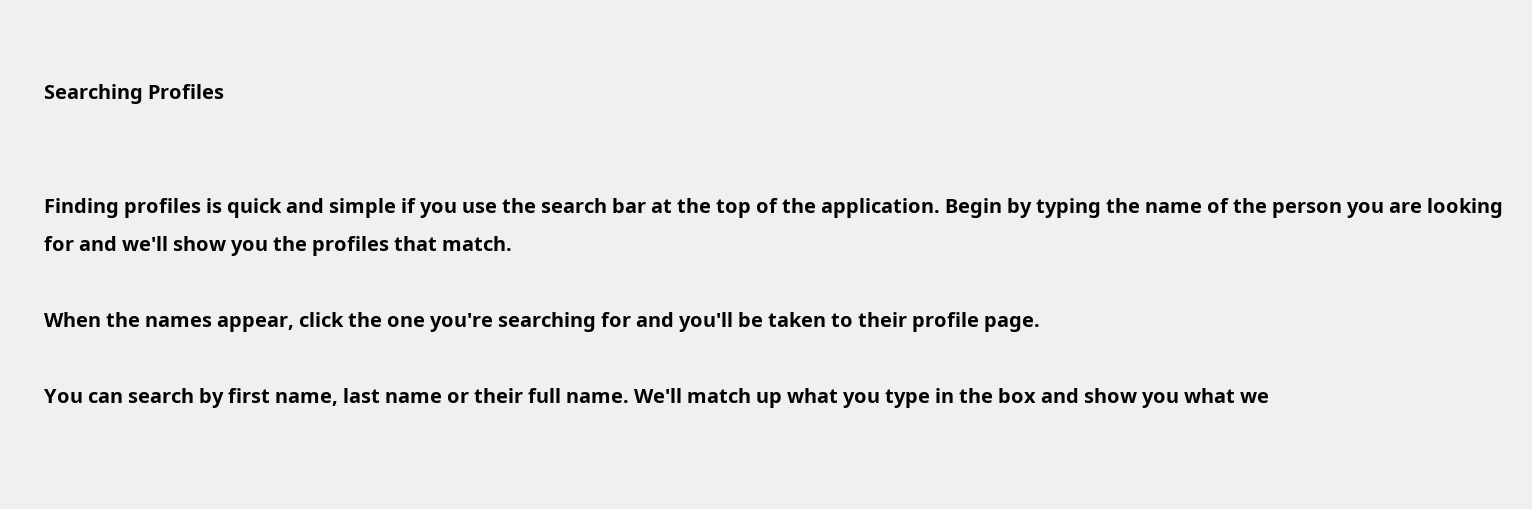Searching Profiles


Finding profiles is quick and simple if you use the search bar at the top of the application. Begin by typing the name of the person you are looking for and we'll show you the profiles that match.

When the names appear, click the one you're searching for and you'll be taken to their profile page.

You can search by first name, last name or their full name. We'll match up what you type in the box and show you what we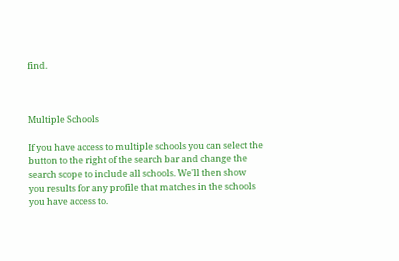find.



Multiple Schools

If you have access to multiple schools you can select the button to the right of the search bar and change the search scope to include all schools. We'll then show you results for any profile that matches in the schools you have access to.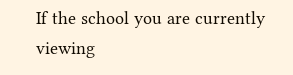If the school you are currently viewing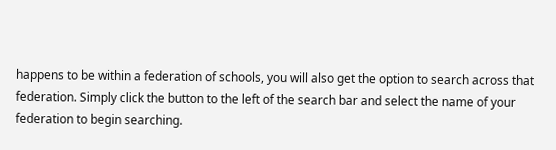happens to be within a federation of schools, you will also get the option to search across that federation. Simply click the button to the left of the search bar and select the name of your federation to begin searching.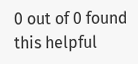0 out of 0 found this helpful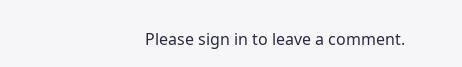Please sign in to leave a comment.